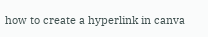how to create a hyperlink in canva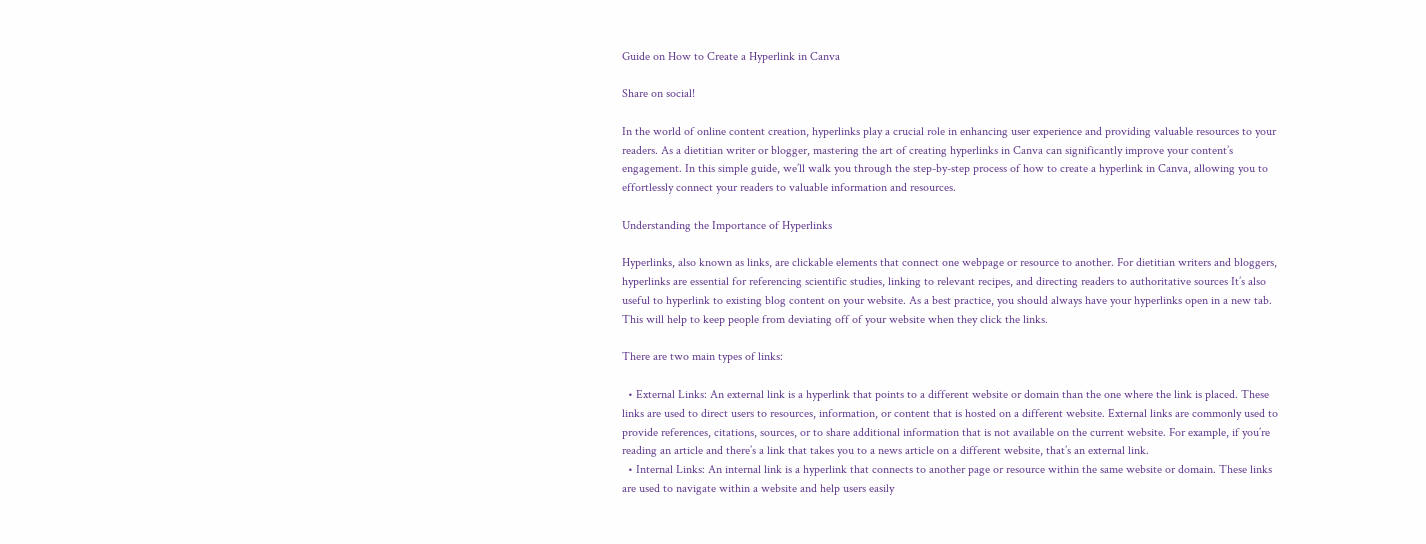Guide on How to Create a Hyperlink in Canva

Share on social!

In the world of online content creation, hyperlinks play a crucial role in enhancing user experience and providing valuable resources to your readers. As a dietitian writer or blogger, mastering the art of creating hyperlinks in Canva can significantly improve your content’s engagement. In this simple guide, we’ll walk you through the step-by-step process of how to create a hyperlink in Canva, allowing you to effortlessly connect your readers to valuable information and resources.

Understanding the Importance of Hyperlinks

Hyperlinks, also known as links, are clickable elements that connect one webpage or resource to another. For dietitian writers and bloggers, hyperlinks are essential for referencing scientific studies, linking to relevant recipes, and directing readers to authoritative sources It’s also useful to hyperlink to existing blog content on your website. As a best practice, you should always have your hyperlinks open in a new tab. This will help to keep people from deviating off of your website when they click the links.

There are two main types of links:

  • External Links: An external link is a hyperlink that points to a different website or domain than the one where the link is placed. These links are used to direct users to resources, information, or content that is hosted on a different website. External links are commonly used to provide references, citations, sources, or to share additional information that is not available on the current website. For example, if you’re reading an article and there’s a link that takes you to a news article on a different website, that’s an external link.
  • Internal Links: An internal link is a hyperlink that connects to another page or resource within the same website or domain. These links are used to navigate within a website and help users easily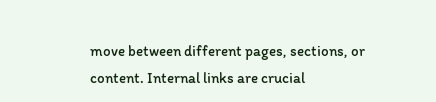move between different pages, sections, or content. Internal links are crucial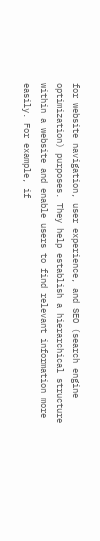for website navigation, user experience, and SEO (search engine optimization) purposes. They help establish a hierarchical structure within a website and enable users to find relevant information more easily. For example, if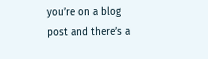you’re on a blog post and there’s a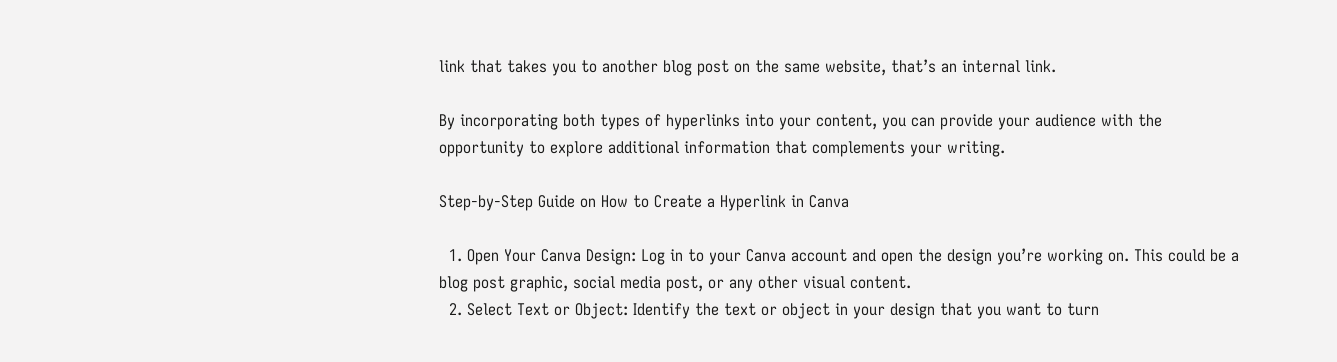link that takes you to another blog post on the same website, that’s an internal link.

By incorporating both types of hyperlinks into your content, you can provide your audience with the opportunity to explore additional information that complements your writing.

Step-by-Step Guide on How to Create a Hyperlink in Canva

  1. Open Your Canva Design: Log in to your Canva account and open the design you’re working on. This could be a blog post graphic, social media post, or any other visual content.
  2. Select Text or Object: Identify the text or object in your design that you want to turn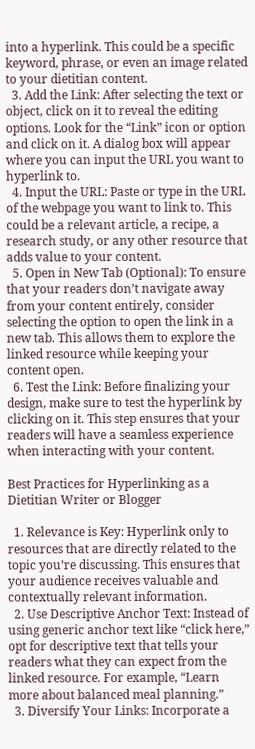into a hyperlink. This could be a specific keyword, phrase, or even an image related to your dietitian content.
  3. Add the Link: After selecting the text or object, click on it to reveal the editing options. Look for the “Link” icon or option and click on it. A dialog box will appear where you can input the URL you want to hyperlink to.
  4. Input the URL: Paste or type in the URL of the webpage you want to link to. This could be a relevant article, a recipe, a research study, or any other resource that adds value to your content.
  5. Open in New Tab (Optional): To ensure that your readers don’t navigate away from your content entirely, consider selecting the option to open the link in a new tab. This allows them to explore the linked resource while keeping your content open.
  6. Test the Link: Before finalizing your design, make sure to test the hyperlink by clicking on it. This step ensures that your readers will have a seamless experience when interacting with your content.

Best Practices for Hyperlinking as a Dietitian Writer or Blogger

  1. Relevance is Key: Hyperlink only to resources that are directly related to the topic you’re discussing. This ensures that your audience receives valuable and contextually relevant information.
  2. Use Descriptive Anchor Text: Instead of using generic anchor text like “click here,” opt for descriptive text that tells your readers what they can expect from the linked resource. For example, “Learn more about balanced meal planning.”
  3. Diversify Your Links: Incorporate a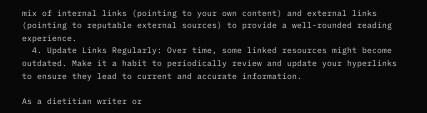mix of internal links (pointing to your own content) and external links (pointing to reputable external sources) to provide a well-rounded reading experience.
  4. Update Links Regularly: Over time, some linked resources might become outdated. Make it a habit to periodically review and update your hyperlinks to ensure they lead to current and accurate information.

As a dietitian writer or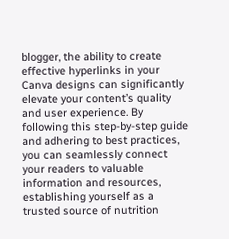blogger, the ability to create effective hyperlinks in your Canva designs can significantly elevate your content’s quality and user experience. By following this step-by-step guide and adhering to best practices, you can seamlessly connect your readers to valuable information and resources, establishing yourself as a trusted source of nutrition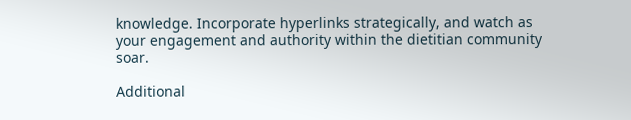knowledge. Incorporate hyperlinks strategically, and watch as your engagement and authority within the dietitian community soar.

Additional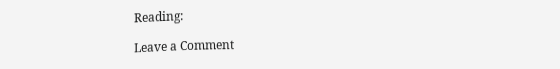Reading:

Leave a Comment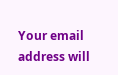Your email address will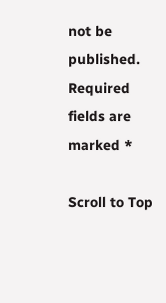not be published. Required fields are marked *

Scroll to Top